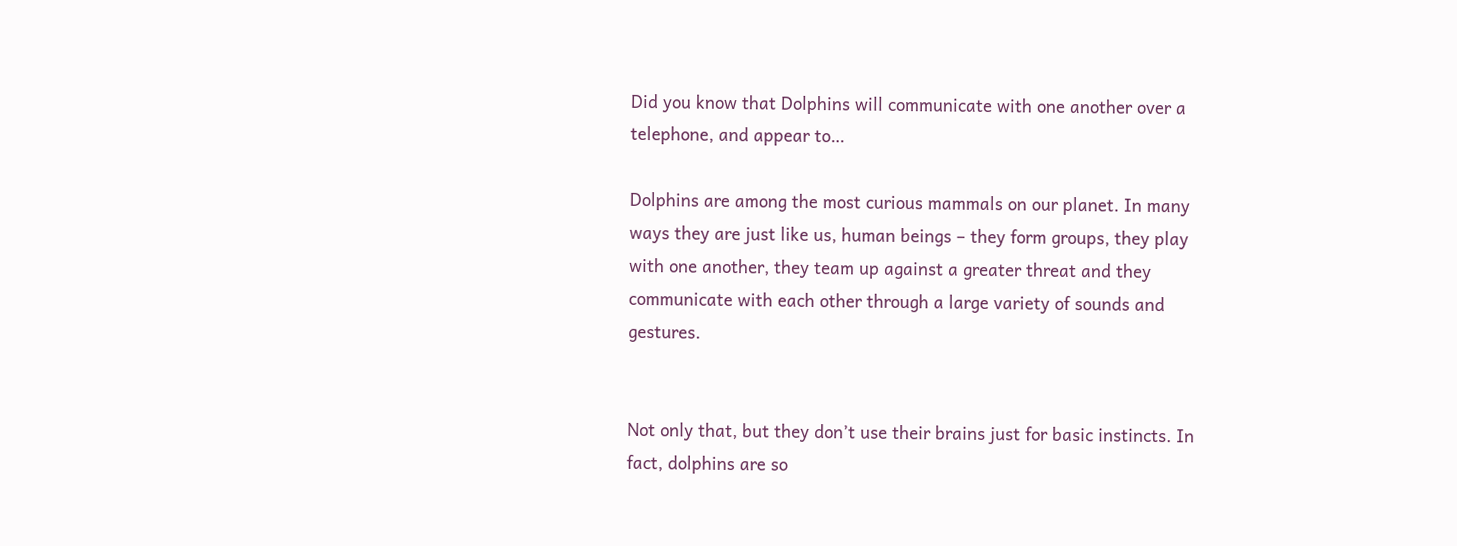Did you know that Dolphins will communicate with one another over a telephone, and appear to…

Dolphins are among the most curious mammals on our planet. In many ways they are just like us, human beings – they form groups, they play with one another, they team up against a greater threat and they communicate with each other through a large variety of sounds and gestures.


Not only that, but they don’t use their brains just for basic instincts. In fact, dolphins are so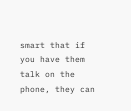smart that if you have them talk on the phone, they can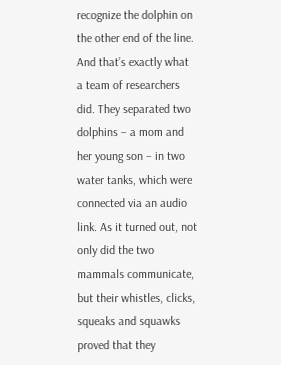recognize the dolphin on the other end of the line.
And that’s exactly what a team of researchers did. They separated two dolphins – a mom and her young son – in two water tanks, which were connected via an audio link. As it turned out, not only did the two mammals communicate, but their whistles, clicks, squeaks and squawks proved that they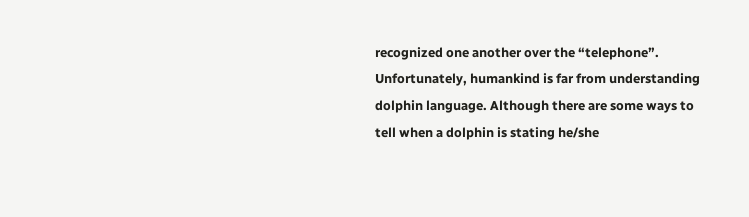recognized one another over the “telephone”.
Unfortunately, humankind is far from understanding dolphin language. Although there are some ways to tell when a dolphin is stating he/she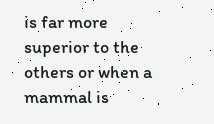is far more superior to the others or when a mammal is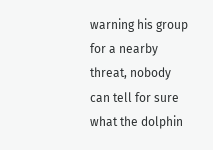warning his group for a nearby threat, nobody can tell for sure what the dolphin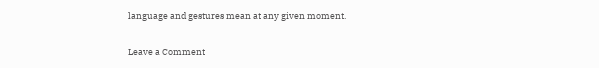language and gestures mean at any given moment.

Leave a Comment